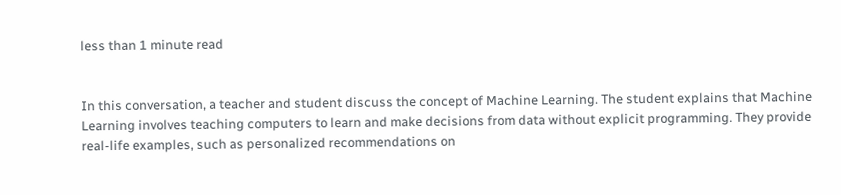less than 1 minute read


In this conversation, a teacher and student discuss the concept of Machine Learning. The student explains that Machine Learning involves teaching computers to learn and make decisions from data without explicit programming. They provide real-life examples, such as personalized recommendations on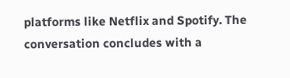platforms like Netflix and Spotify. The conversation concludes with a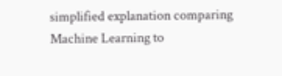simplified explanation comparing Machine Learning to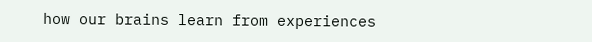how our brains learn from experiences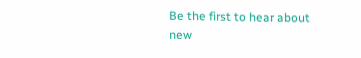Be the first to hear about new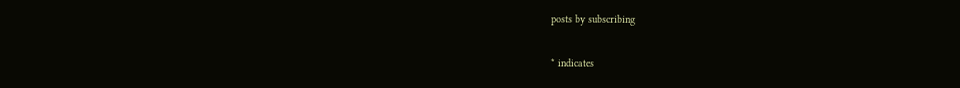posts by subscribing

* indicates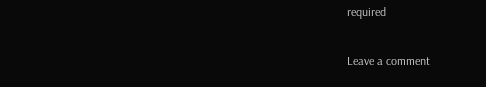required

Leave a comment